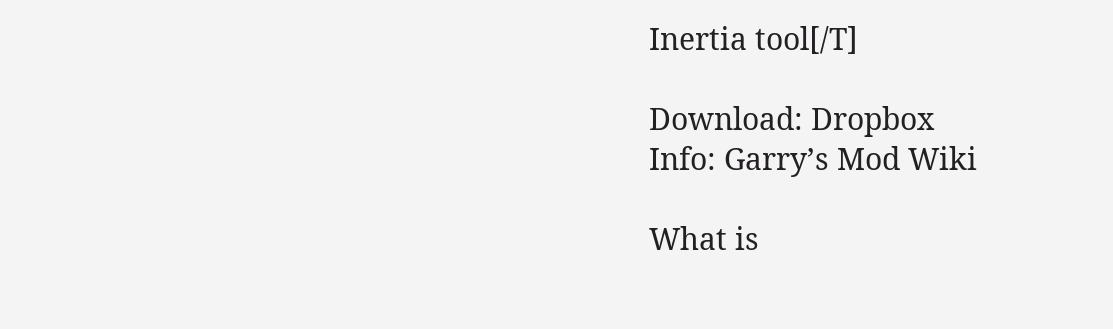Inertia tool[/T]

Download: Dropbox
Info: Garry’s Mod Wiki

What is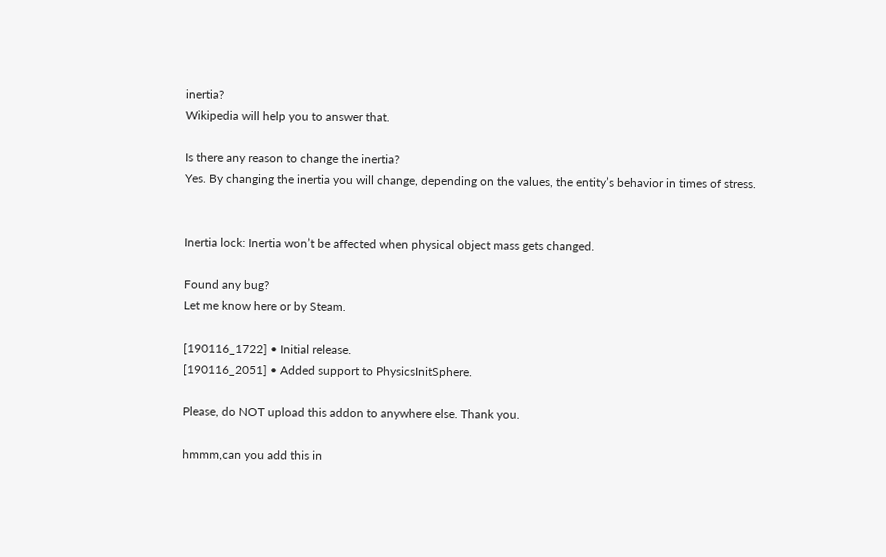inertia?
Wikipedia will help you to answer that.

Is there any reason to change the inertia?
Yes. By changing the inertia you will change, depending on the values, the entity’s behavior in times of stress.


Inertia lock: Inertia won’t be affected when physical object mass gets changed.

Found any bug?
Let me know here or by Steam.

[190116_1722] • Initial release.
[190116_2051] • Added support to PhysicsInitSphere.

Please, do NOT upload this addon to anywhere else. Thank you.

hmmm,can you add this in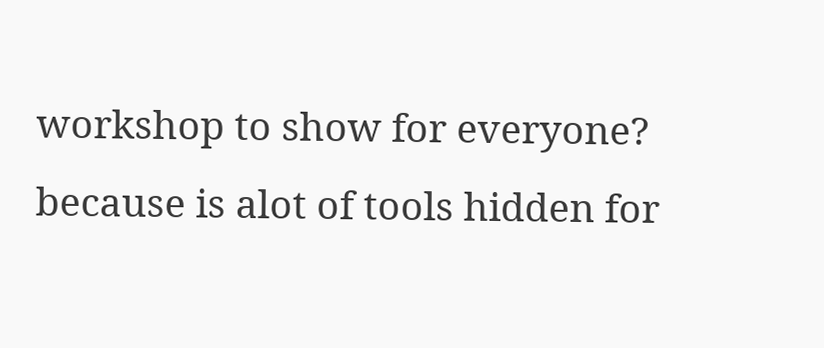workshop to show for everyone?
because is alot of tools hidden for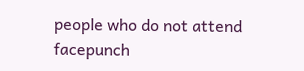people who do not attend facepunch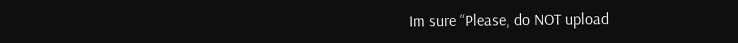Im sure “Please, do NOT upload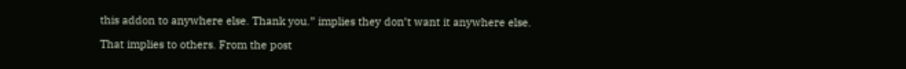this addon to anywhere else. Thank you.” implies they don’t want it anywhere else.

That implies to others. From the post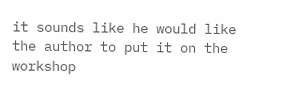it sounds like he would like the author to put it on the workshop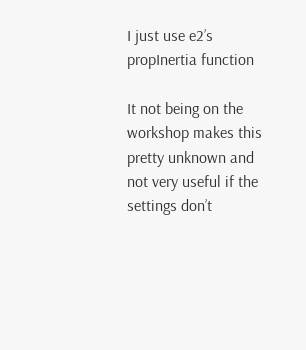I just use e2’s propInertia function

It not being on the workshop makes this pretty unknown and not very useful if the settings don’t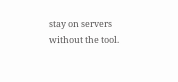stay on servers without the tool.